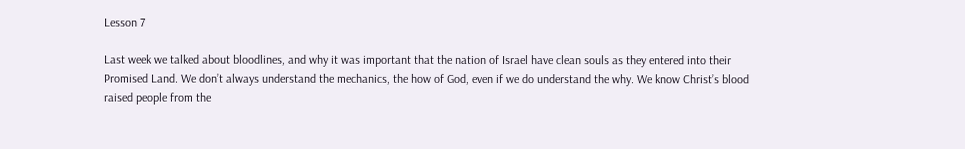Lesson 7

Last week we talked about bloodlines, and why it was important that the nation of Israel have clean souls as they entered into their Promised Land. We don’t always understand the mechanics, the how of God, even if we do understand the why. We know Christ’s blood raised people from the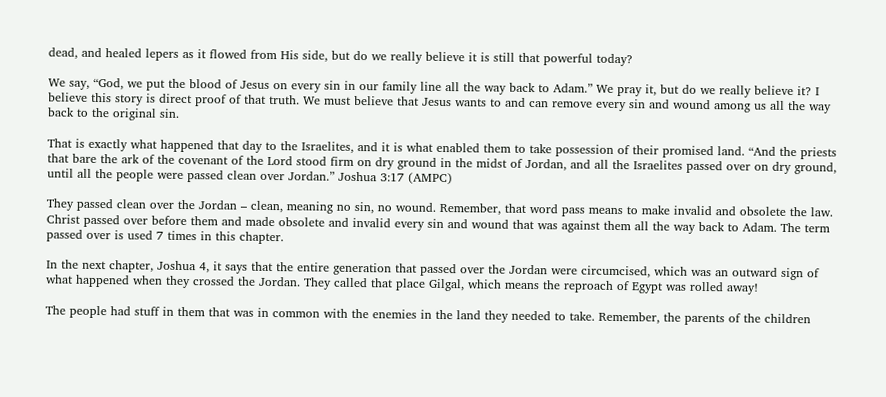dead, and healed lepers as it flowed from His side, but do we really believe it is still that powerful today?

We say, “God, we put the blood of Jesus on every sin in our family line all the way back to Adam.” We pray it, but do we really believe it? I believe this story is direct proof of that truth. We must believe that Jesus wants to and can remove every sin and wound among us all the way back to the original sin.

That is exactly what happened that day to the Israelites, and it is what enabled them to take possession of their promised land. “And the priests that bare the ark of the covenant of the Lord stood firm on dry ground in the midst of Jordan, and all the Israelites passed over on dry ground, until all the people were passed clean over Jordan.” Joshua 3:17 (AMPC)

They passed clean over the Jordan – clean, meaning no sin, no wound. Remember, that word pass means to make invalid and obsolete the law. Christ passed over before them and made obsolete and invalid every sin and wound that was against them all the way back to Adam. The term passed over is used 7 times in this chapter.

In the next chapter, Joshua 4, it says that the entire generation that passed over the Jordan were circumcised, which was an outward sign of what happened when they crossed the Jordan. They called that place Gilgal, which means the reproach of Egypt was rolled away!

The people had stuff in them that was in common with the enemies in the land they needed to take. Remember, the parents of the children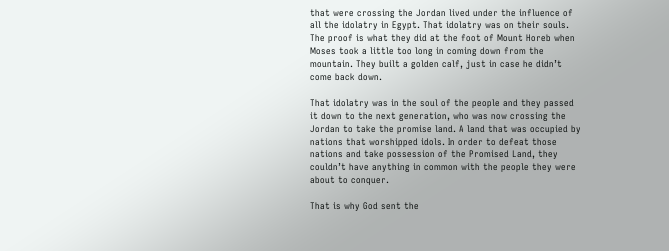that were crossing the Jordan lived under the influence of all the idolatry in Egypt. That idolatry was on their souls. The proof is what they did at the foot of Mount Horeb when Moses took a little too long in coming down from the mountain. They built a golden calf, just in case he didn’t come back down.

That idolatry was in the soul of the people and they passed it down to the next generation, who was now crossing the Jordan to take the promise land. A land that was occupied by nations that worshipped idols. In order to defeat those nations and take possession of the Promised Land, they couldn’t have anything in common with the people they were about to conquer.

That is why God sent the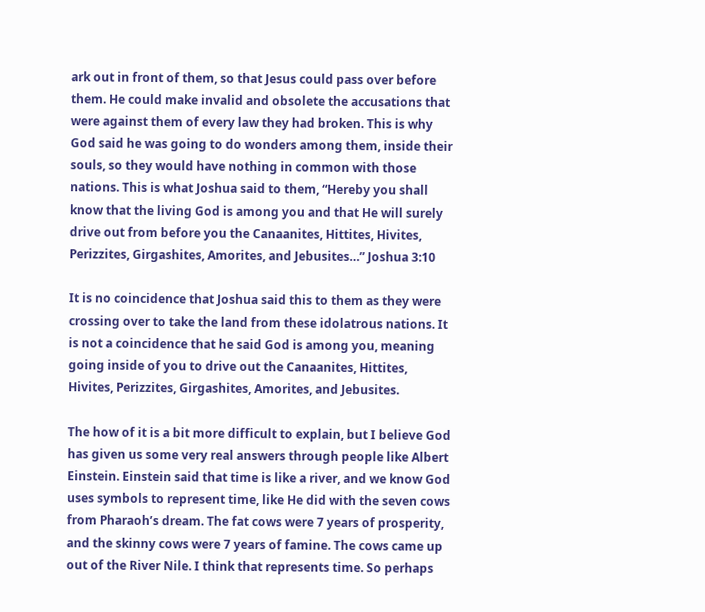ark out in front of them, so that Jesus could pass over before them. He could make invalid and obsolete the accusations that were against them of every law they had broken. This is why God said he was going to do wonders among them, inside their souls, so they would have nothing in common with those nations. This is what Joshua said to them, “Hereby you shall know that the living God is among you and that He will surely drive out from before you the Canaanites, Hittites, Hivites, Perizzites, Girgashites, Amorites, and Jebusites…” Joshua 3:10

It is no coincidence that Joshua said this to them as they were crossing over to take the land from these idolatrous nations. It is not a coincidence that he said God is among you, meaning going inside of you to drive out the Canaanites, Hittites, Hivites, Perizzites, Girgashites, Amorites, and Jebusites.

The how of it is a bit more difficult to explain, but I believe God has given us some very real answers through people like Albert Einstein. Einstein said that time is like a river, and we know God uses symbols to represent time, like He did with the seven cows from Pharaoh’s dream. The fat cows were 7 years of prosperity, and the skinny cows were 7 years of famine. The cows came up out of the River Nile. I think that represents time. So perhaps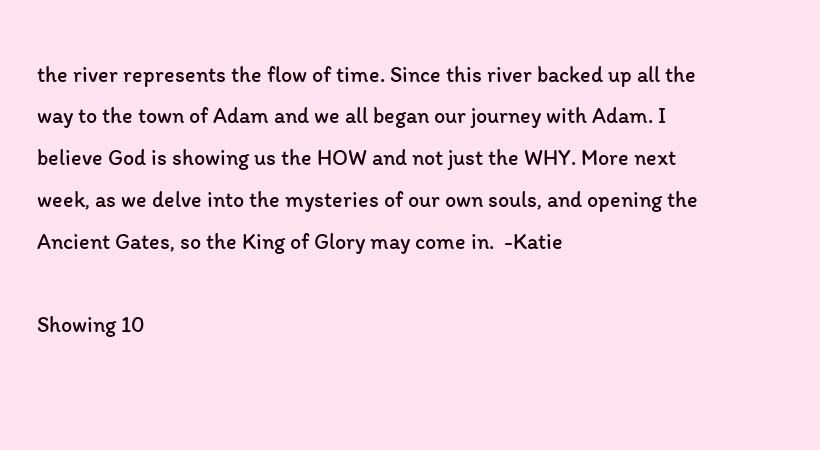the river represents the flow of time. Since this river backed up all the way to the town of Adam and we all began our journey with Adam. I believe God is showing us the HOW and not just the WHY. More next week, as we delve into the mysteries of our own souls, and opening the Ancient Gates, so the King of Glory may come in.  -Katie

Showing 10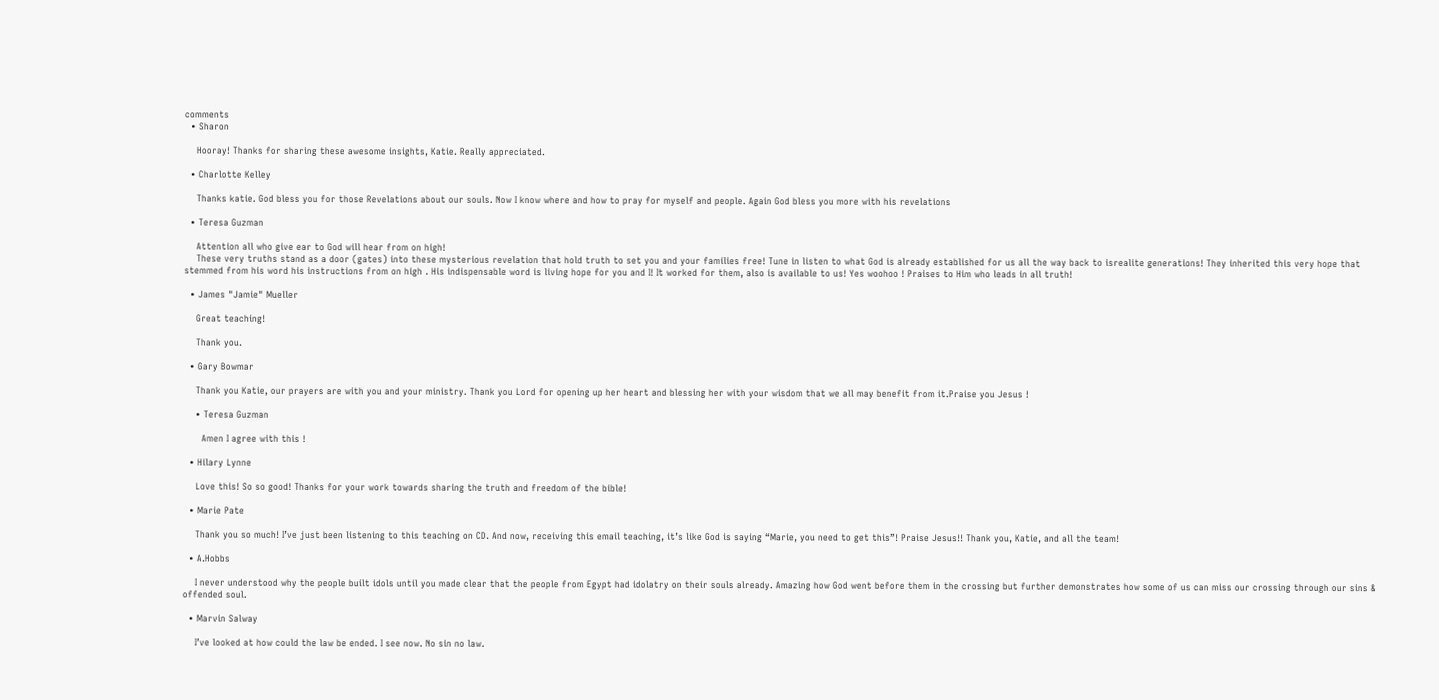comments
  • Sharon

    Hooray! Thanks for sharing these awesome insights, Katie. Really appreciated.

  • Charlotte Kelley

    Thanks katie. God bless you for those Revelations about our souls. Now I know where and how to pray for myself and people. Again God bless you more with his revelations

  • Teresa Guzman

    Attention all who give ear to God will hear from on high!
    These very truths stand as a door (gates) into these mysterious revelation that hold truth to set you and your families free! Tune in listen to what God is already established for us all the way back to isrealite generations! They inherited this very hope that stemmed from his word his instructions from on high . His indispensable word is living hope for you and I! It worked for them, also is available to us! Yes woohoo ! Praises to Him who leads in all truth!

  • James "Jamie" Mueller

    Great teaching!

    Thank you.

  • Gary Bowmar

    Thank you Katie, our prayers are with you and your ministry. Thank you Lord for opening up her heart and blessing her with your wisdom that we all may benefit from it.Praise you Jesus !

    • Teresa Guzman

      Amen I agree with this !

  • Hilary Lynne

    Love this! So so good! Thanks for your work towards sharing the truth and freedom of the bible!

  • Marie Pate

    Thank you so much! I’ve just been listening to this teaching on CD. And now, receiving this email teaching, it’s like God is saying “Marie, you need to get this”! Praise Jesus!! Thank you, Katie, and all the team!

  • A.Hobbs

    I never understood why the people built idols until you made clear that the people from Egypt had idolatry on their souls already. Amazing how God went before them in the crossing but further demonstrates how some of us can miss our crossing through our sins & offended soul.

  • Marvin Salway

    I’ve looked at how could the law be ended. I see now. No sin no law.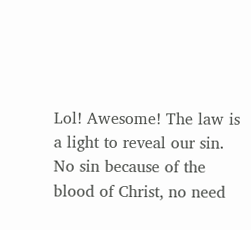Lol! Awesome! The law is a light to reveal our sin. No sin because of the blood of Christ, no need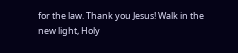for the law. Thank you Jesus! Walk in the new light, Holy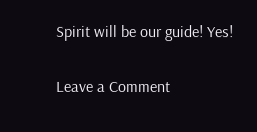Spirit will be our guide! Yes!

Leave a Comment